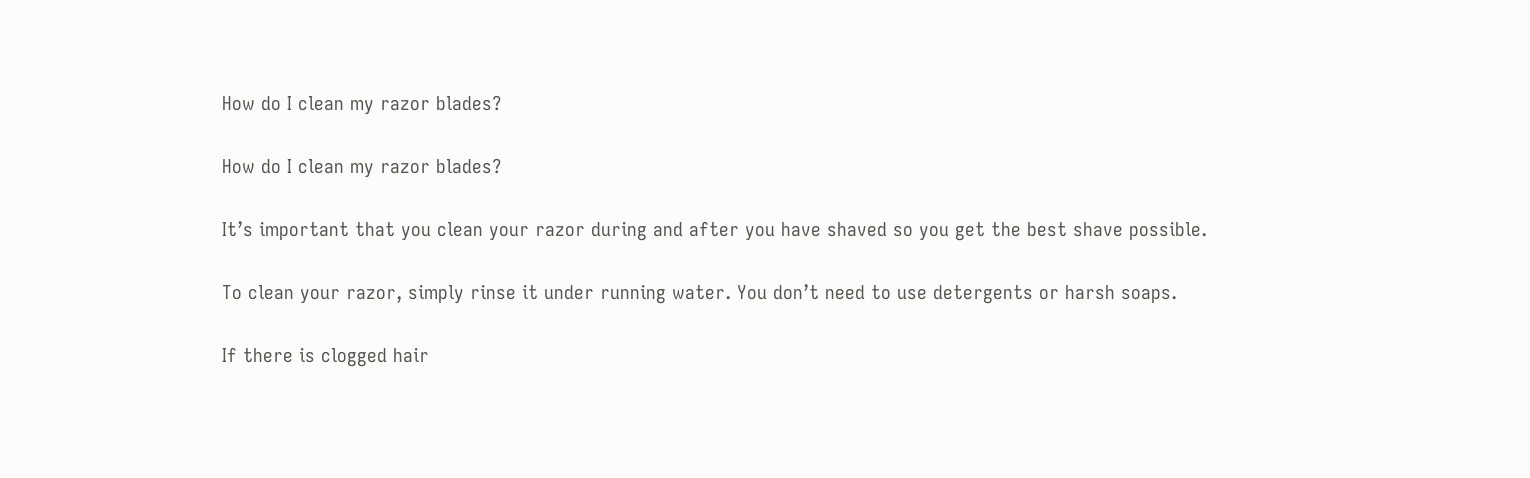How do I clean my razor blades?

How do I clean my razor blades?

It’s important that you clean your razor during and after you have shaved so you get the best shave possible.

To clean your razor, simply rinse it under running water. You don’t need to use detergents or harsh soaps.

If there is clogged hair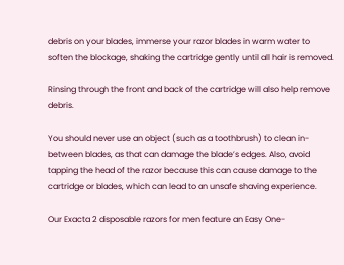debris on your blades, immerse your razor blades in warm water to soften the blockage, shaking the cartridge gently until all hair is removed.

Rinsing through the front and back of the cartridge will also help remove debris.

You should never use an object (such as a toothbrush) to clean in-between blades, as that can damage the blade’s edges. Also, avoid tapping the head of the razor because this can cause damage to the cartridge or blades, which can lead to an unsafe shaving experience.

Our Exacta 2 disposable razors for men feature an Easy One-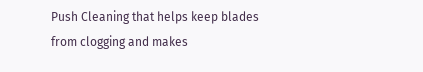Push Cleaning that helps keep blades from clogging and makes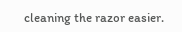cleaning the razor easier.